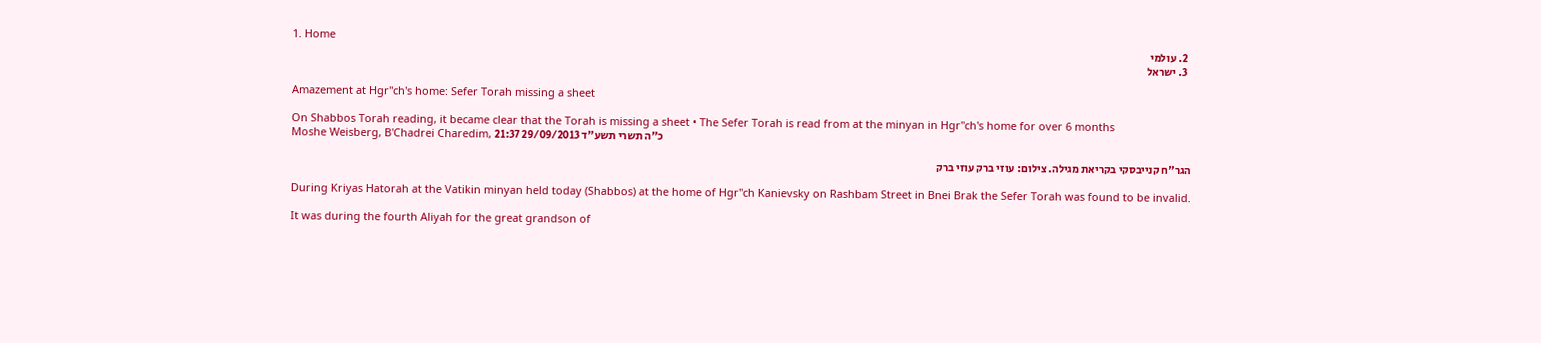1. Home
  2. עולמי
  3. ישראל

Amazement at Hgr"ch's home: Sefer Torah missing a sheet

On Shabbos Torah reading, it became clear that the Torah is missing a sheet • The Sefer Torah is read from at the minyan in Hgr"ch's home for over 6 months
Moshe Weisberg, B'Chadrei Charedim, כ"ה תשרי תשע"ד 29/09/2013 21:37

הגר"ח קנייבסקי בקריאת מגילה. צילום: עוזי ברק עוזי ברק

During Kriyas Hatorah at the Vatikin minyan held today (Shabbos) at the home of Hgr"ch Kanievsky on Rashbam Street in Bnei Brak the Sefer Torah was found to be invalid.

It was during the fourth Aliyah for the great grandson of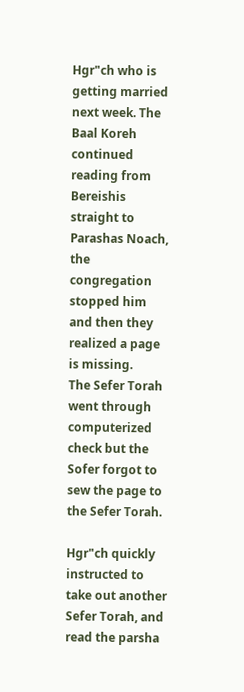Hgr"ch who is getting married next week. The Baal Koreh continued reading from Bereishis straight to Parashas Noach, the congregation stopped him and then they realized a page is missing.
The Sefer Torah went through computerized check but the Sofer forgot to sew the page to the Sefer Torah.

Hgr"ch quickly instructed to take out another Sefer Torah, and read the parsha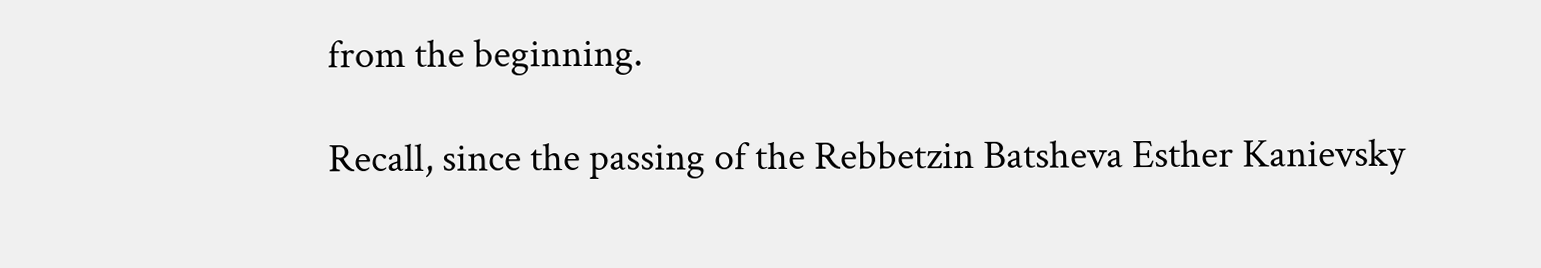from the beginning.

Recall, since the passing of the Rebbetzin Batsheva Esther Kanievsky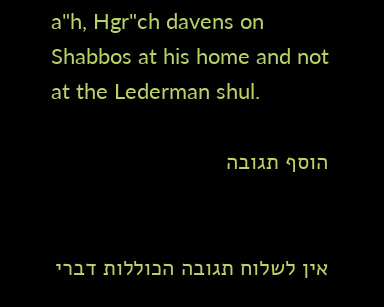a"h, Hgr"ch davens on Shabbos at his home and not at the Lederman shul.

הוסף תגובה


אין לשלוח תגובה הכוללות דברי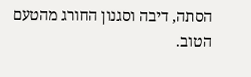הסתה, דיבה וסגנון החורג מהטעם הטוב.